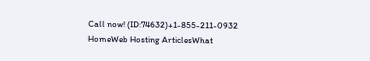Call now! (ID:74632)+1-855-211-0932
HomeWeb Hosting ArticlesWhat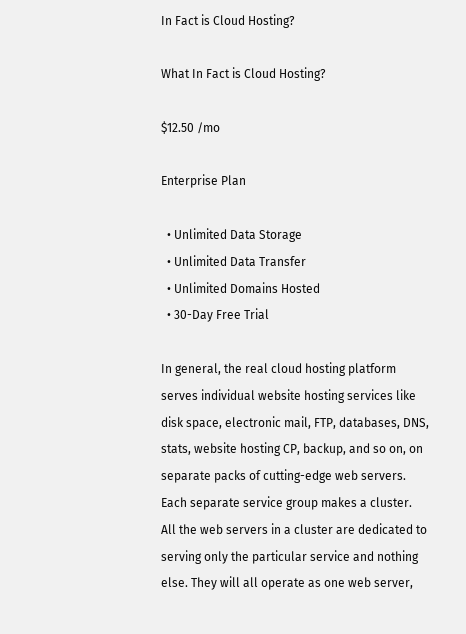In Fact is Cloud Hosting?

What In Fact is Cloud Hosting?

$12.50 /mo

Enterprise Plan

  • Unlimited Data Storage
  • Unlimited Data Transfer
  • Unlimited Domains Hosted
  • 30-Day Free Trial

In general, the real cloud hosting platform serves individual website hosting services like disk space, electronic mail, FTP, databases, DNS, stats, website hosting CP, backup, and so on, on separate packs of cutting-edge web servers. Each separate service group makes a cluster. All the web servers in a cluster are dedicated to serving only the particular service and nothing else. They will all operate as one web server,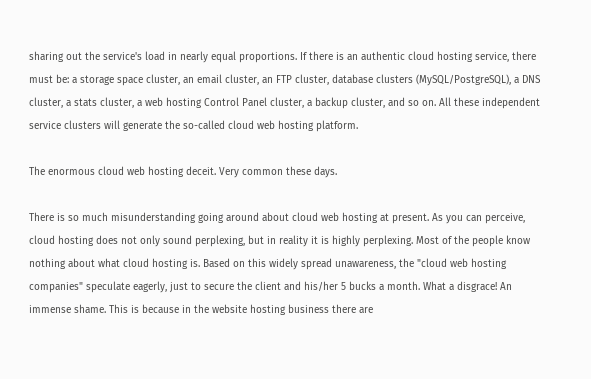sharing out the service's load in nearly equal proportions. If there is an authentic cloud hosting service, there must be: a storage space cluster, an email cluster, an FTP cluster, database clusters (MySQL/PostgreSQL), a DNS cluster, a stats cluster, a web hosting Control Panel cluster, a backup cluster, and so on. All these independent service clusters will generate the so-called cloud web hosting platform.

The enormous cloud web hosting deceit. Very common these days.

There is so much misunderstanding going around about cloud web hosting at present. As you can perceive, cloud hosting does not only sound perplexing, but in reality it is highly perplexing. Most of the people know nothing about what cloud hosting is. Based on this widely spread unawareness, the "cloud web hosting companies" speculate eagerly, just to secure the client and his/her 5 bucks a month. What a disgrace! An immense shame. This is because in the website hosting business there are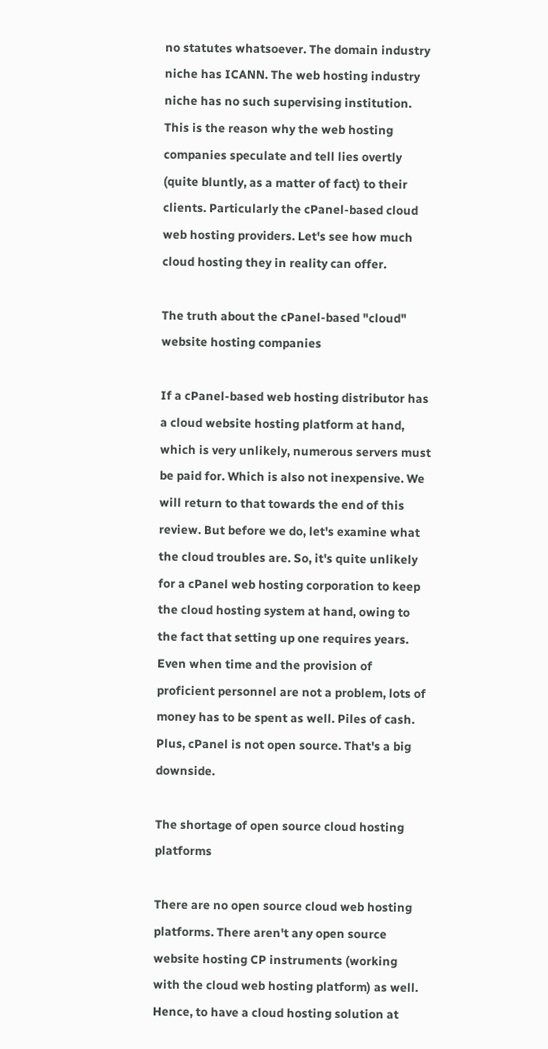no statutes whatsoever. The domain industry niche has ICANN. The web hosting industry niche has no such supervising institution. This is the reason why the web hosting companies speculate and tell lies overtly (quite bluntly, as a matter of fact) to their clients. Particularly the cPanel-based cloud web hosting providers. Let's see how much cloud hosting they in reality can offer.

The truth about the cPanel-based "cloud" website hosting companies

If a cPanel-based web hosting distributor has a cloud website hosting platform at hand, which is very unlikely, numerous servers must be paid for. Which is also not inexpensive. We will return to that towards the end of this review. But before we do, let's examine what the cloud troubles are. So, it's quite unlikely for a cPanel web hosting corporation to keep the cloud hosting system at hand, owing to the fact that setting up one requires years. Even when time and the provision of proficient personnel are not a problem, lots of money has to be spent as well. Piles of cash. Plus, cPanel is not open source. That's a big downside.

The shortage of open source cloud hosting platforms

There are no open source cloud web hosting platforms. There aren't any open source website hosting CP instruments (working with the cloud web hosting platform) as well. Hence, to have a cloud hosting solution at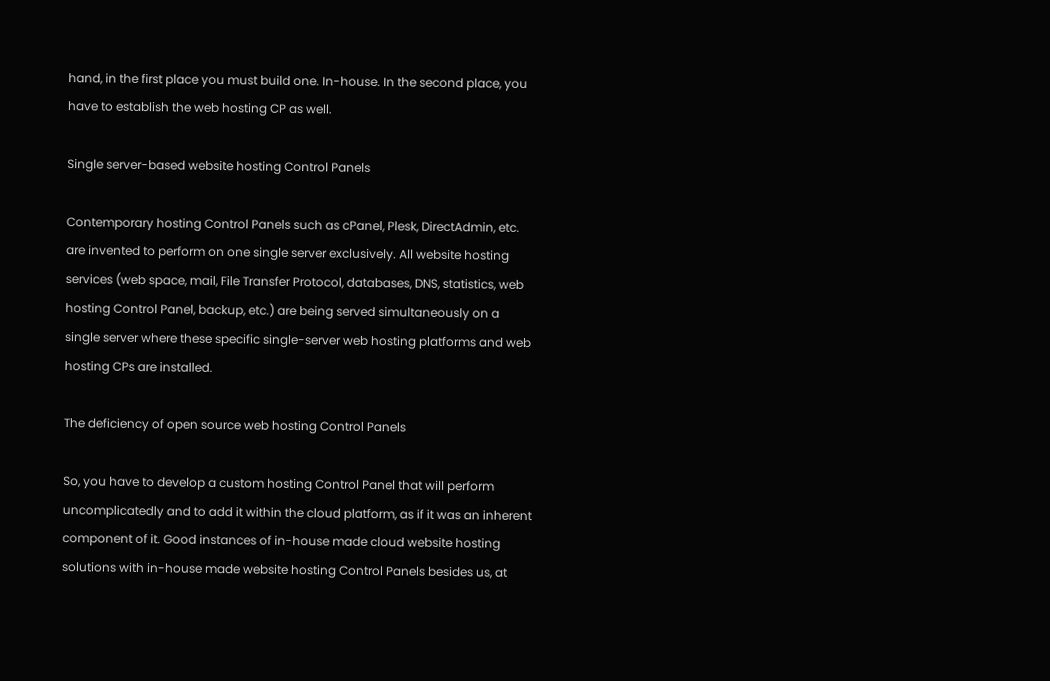hand, in the first place you must build one. In-house. In the second place, you have to establish the web hosting CP as well.

Single server-based website hosting Control Panels

Contemporary hosting Control Panels such as cPanel, Plesk, DirectAdmin, etc. are invented to perform on one single server exclusively. All website hosting services (web space, mail, File Transfer Protocol, databases, DNS, statistics, web hosting Control Panel, backup, etc.) are being served simultaneously on a single server where these specific single-server web hosting platforms and web hosting CPs are installed.

The deficiency of open source web hosting Control Panels

So, you have to develop a custom hosting Control Panel that will perform uncomplicatedly and to add it within the cloud platform, as if it was an inherent component of it. Good instances of in-house made cloud website hosting solutions with in-house made website hosting Control Panels besides us, at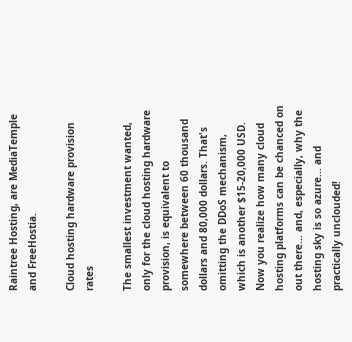Raintree Hosting, are MediaTemple and FreeHostia.

Cloud hosting hardware provision rates

The smallest investment wanted, only for the cloud hosting hardware provision, is equivalent to somewhere between 60 thousand dollars and 80,000 dollars. That's omitting the DDoS mechanism, which is another $15-20,000 USD. Now you realize how many cloud hosting platforms can be chanced on out there... and, especially, why the hosting sky is so azure... and practically unclouded!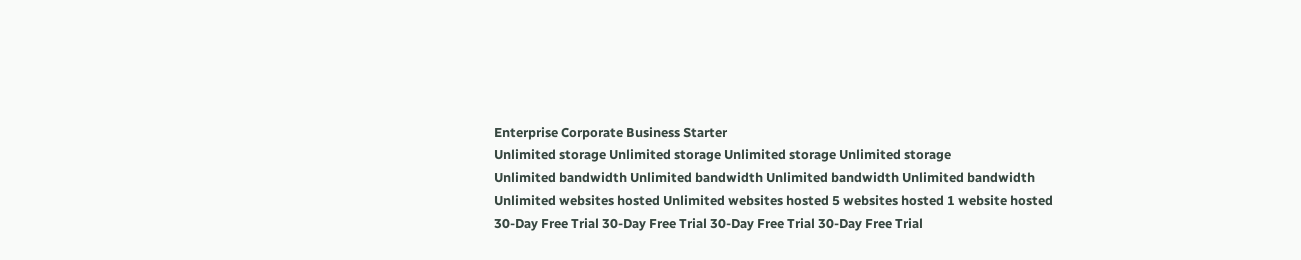Enterprise Corporate Business Starter
Unlimited storage Unlimited storage Unlimited storage Unlimited storage
Unlimited bandwidth Unlimited bandwidth Unlimited bandwidth Unlimited bandwidth
Unlimited websites hosted Unlimited websites hosted 5 websites hosted 1 website hosted
30-Day Free Trial 30-Day Free Trial 30-Day Free Trial 30-Day Free Trial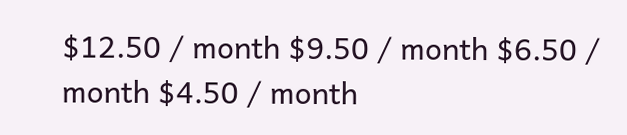$12.50 / month $9.50 / month $6.50 / month $4.50 / month